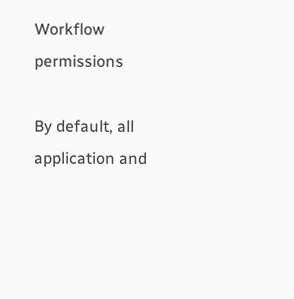Workflow permissions

By default, all application and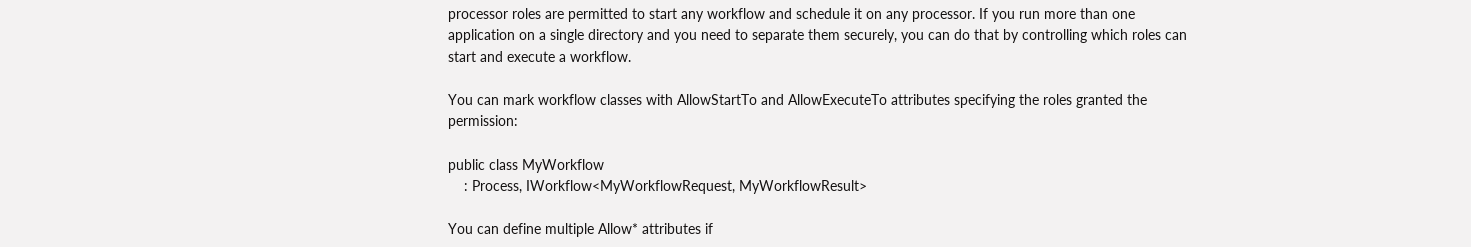processor roles are permitted to start any workflow and schedule it on any processor. If you run more than one application on a single directory and you need to separate them securely, you can do that by controlling which roles can start and execute a workflow.

You can mark workflow classes with AllowStartTo and AllowExecuteTo attributes specifying the roles granted the permission:

public class MyWorkflow
    : Process, IWorkflow<MyWorkflowRequest, MyWorkflowResult>

You can define multiple Allow* attributes if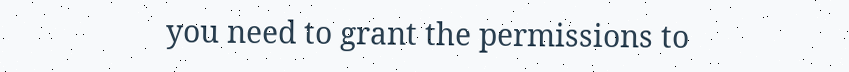you need to grant the permissions to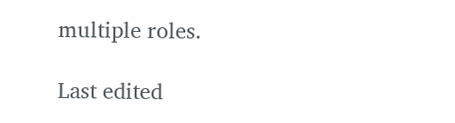multiple roles.

Last edited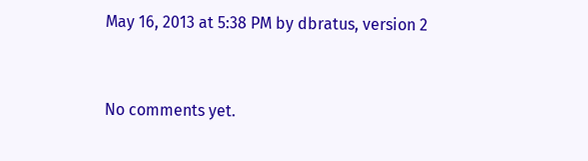May 16, 2013 at 5:38 PM by dbratus, version 2


No comments yet.